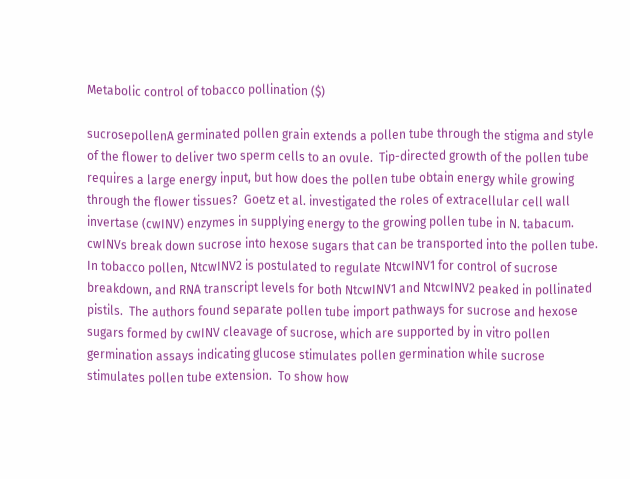Metabolic control of tobacco pollination ($)

sucrosepollenA germinated pollen grain extends a pollen tube through the stigma and style of the flower to deliver two sperm cells to an ovule.  Tip-directed growth of the pollen tube requires a large energy input, but how does the pollen tube obtain energy while growing through the flower tissues?  Goetz et al. investigated the roles of extracellular cell wall invertase (cwINV) enzymes in supplying energy to the growing pollen tube in N. tabacum.  cwINVs break down sucrose into hexose sugars that can be transported into the pollen tube.  In tobacco pollen, NtcwINV2 is postulated to regulate NtcwINV1 for control of sucrose breakdown, and RNA transcript levels for both NtcwINV1 and NtcwINV2 peaked in pollinated pistils.  The authors found separate pollen tube import pathways for sucrose and hexose sugars formed by cwINV cleavage of sucrose, which are supported by in vitro pollen germination assays indicating glucose stimulates pollen germination while sucrose stimulates pollen tube extension.  To show how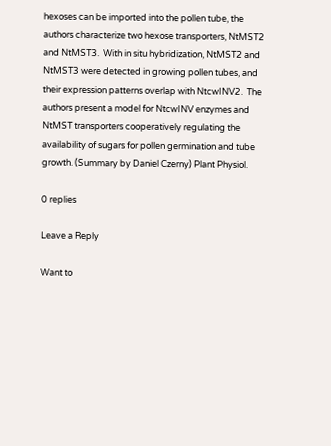hexoses can be imported into the pollen tube, the authors characterize two hexose transporters, NtMST2 and NtMST3.  With in situ hybridization, NtMST2 and NtMST3 were detected in growing pollen tubes, and their expression patterns overlap with NtcwINV2.  The authors present a model for NtcwINV enzymes and NtMST transporters cooperatively regulating the availability of sugars for pollen germination and tube growth. (Summary by Daniel Czerny) Plant Physiol.

0 replies

Leave a Reply

Want to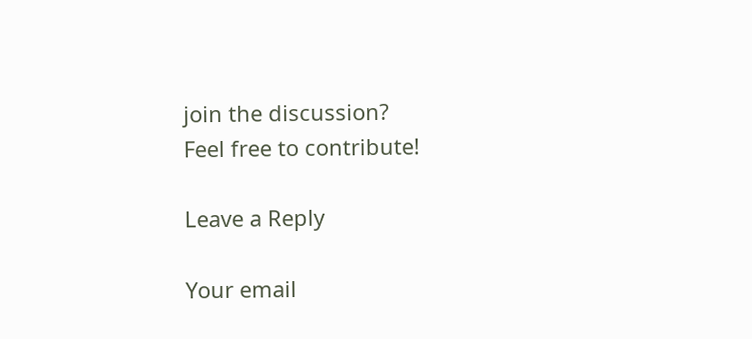join the discussion?
Feel free to contribute!

Leave a Reply

Your email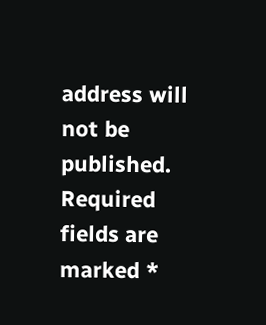address will not be published. Required fields are marked *